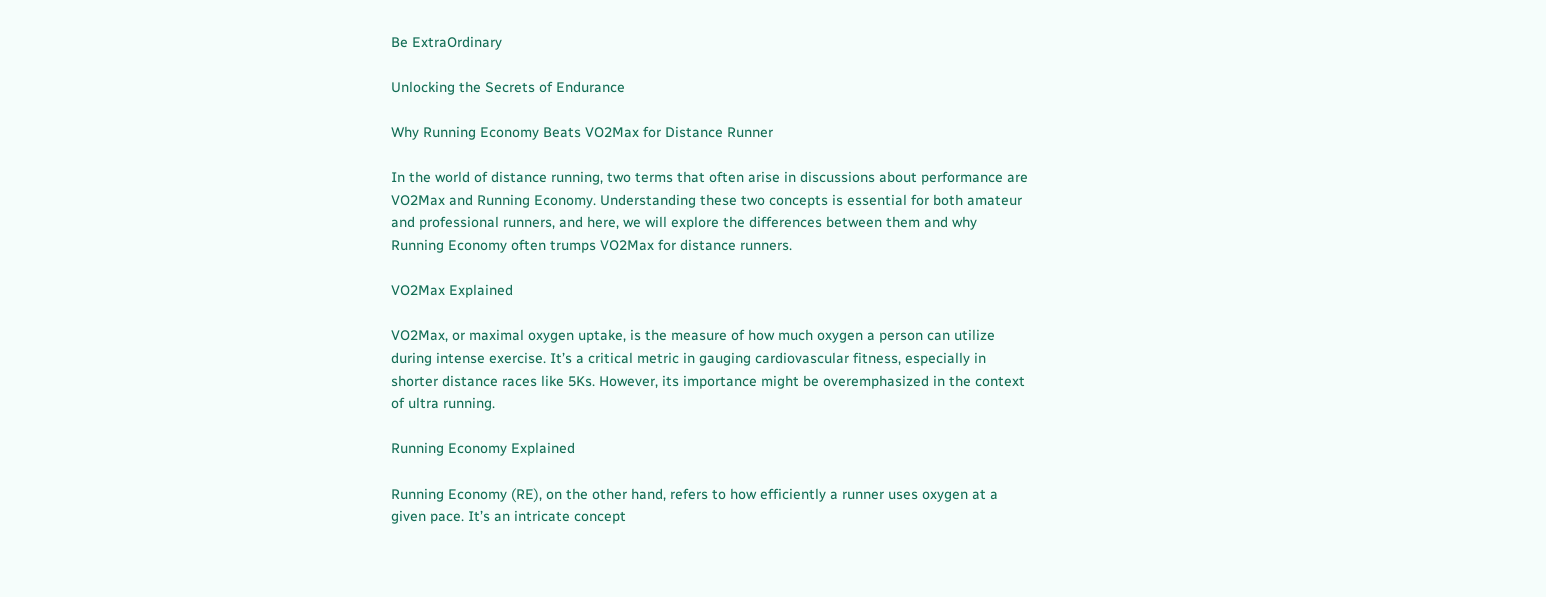Be ExtraOrdinary

Unlocking the Secrets of Endurance

Why Running Economy Beats VO2Max for Distance Runner

In the world of distance running, two terms that often arise in discussions about performance are VO2Max and Running Economy. Understanding these two concepts is essential for both amateur and professional runners, and here, we will explore the differences between them and why Running Economy often trumps VO2Max for distance runners.

VO2Max Explained

VO2Max, or maximal oxygen uptake, is the measure of how much oxygen a person can utilize during intense exercise. It’s a critical metric in gauging cardiovascular fitness, especially in shorter distance races like 5Ks. However, its importance might be overemphasized in the context of ultra running.

Running Economy Explained

Running Economy (RE), on the other hand, refers to how efficiently a runner uses oxygen at a given pace. It’s an intricate concept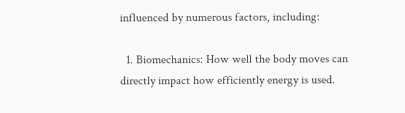influenced by numerous factors, including:

  1. Biomechanics: How well the body moves can directly impact how efficiently energy is used.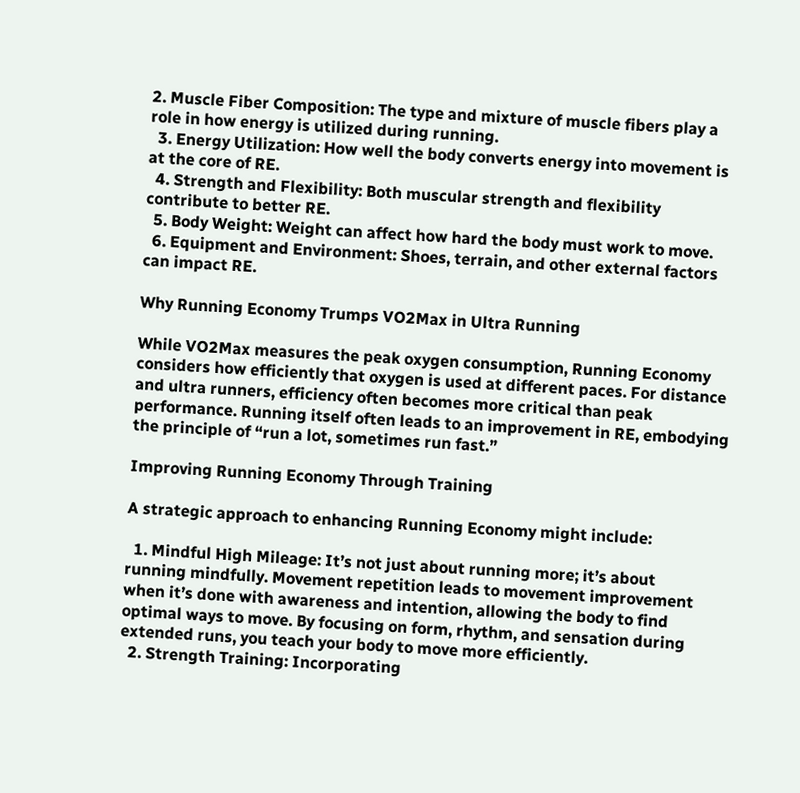2. Muscle Fiber Composition: The type and mixture of muscle fibers play a role in how energy is utilized during running.
  3. Energy Utilization: How well the body converts energy into movement is at the core of RE.
  4. Strength and Flexibility: Both muscular strength and flexibility contribute to better RE.
  5. Body Weight: Weight can affect how hard the body must work to move.
  6. Equipment and Environment: Shoes, terrain, and other external factors can impact RE.

Why Running Economy Trumps VO2Max in Ultra Running

While VO2Max measures the peak oxygen consumption, Running Economy considers how efficiently that oxygen is used at different paces. For distance and ultra runners, efficiency often becomes more critical than peak performance. Running itself often leads to an improvement in RE, embodying the principle of “run a lot, sometimes run fast.”

Improving Running Economy Through Training

A strategic approach to enhancing Running Economy might include:

  1. Mindful High Mileage: It’s not just about running more; it’s about running mindfully. Movement repetition leads to movement improvement when it’s done with awareness and intention, allowing the body to find optimal ways to move. By focusing on form, rhythm, and sensation during extended runs, you teach your body to move more efficiently.
  2. Strength Training: Incorporating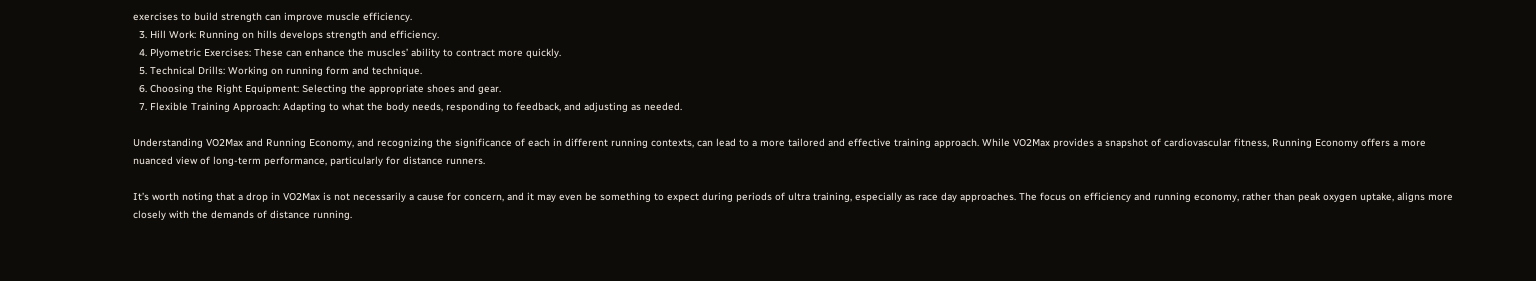exercises to build strength can improve muscle efficiency.
  3. Hill Work: Running on hills develops strength and efficiency.
  4. Plyometric Exercises: These can enhance the muscles’ ability to contract more quickly.
  5. Technical Drills: Working on running form and technique.
  6. Choosing the Right Equipment: Selecting the appropriate shoes and gear.
  7. Flexible Training Approach: Adapting to what the body needs, responding to feedback, and adjusting as needed.

Understanding VO2Max and Running Economy, and recognizing the significance of each in different running contexts, can lead to a more tailored and effective training approach. While VO2Max provides a snapshot of cardiovascular fitness, Running Economy offers a more nuanced view of long-term performance, particularly for distance runners.

It’s worth noting that a drop in VO2Max is not necessarily a cause for concern, and it may even be something to expect during periods of ultra training, especially as race day approaches. The focus on efficiency and running economy, rather than peak oxygen uptake, aligns more closely with the demands of distance running.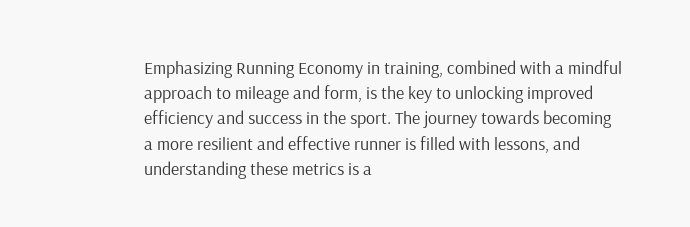Emphasizing Running Economy in training, combined with a mindful approach to mileage and form, is the key to unlocking improved efficiency and success in the sport. The journey towards becoming a more resilient and effective runner is filled with lessons, and understanding these metrics is a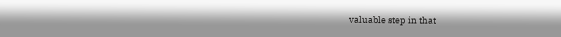valuable step in that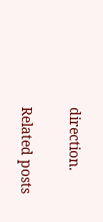direction.

Related posts